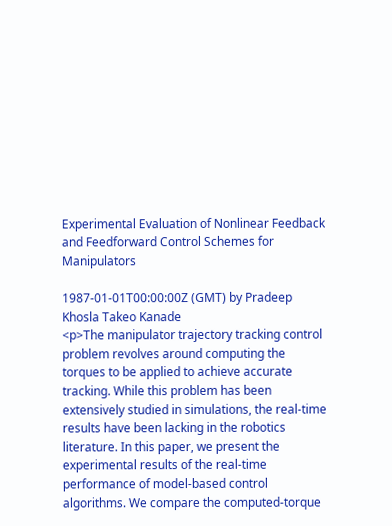Experimental Evaluation of Nonlinear Feedback and Feedforward Control Schemes for Manipulators

1987-01-01T00:00:00Z (GMT) by Pradeep Khosla Takeo Kanade
<p>The manipulator trajectory tracking control problem revolves around computing the torques to be applied to achieve accurate tracking. While this problem has been extensively studied in simulations, the real-time results have been lacking in the robotics literature. In this paper, we present the experimental results of the real-time performance of model-based control algorithms. We compare the computed-torque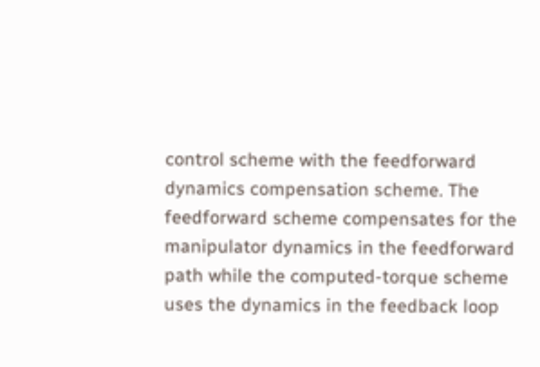control scheme with the feedforward dynamics compensation scheme. The feedforward scheme compensates for the manipulator dynamics in the feedforward path while the computed-torque scheme uses the dynamics in the feedback loop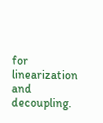for linearization and decoupling.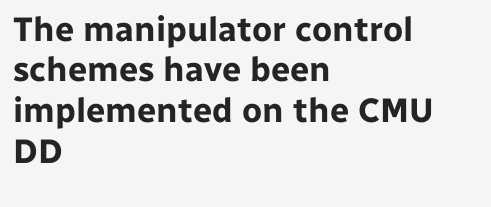The manipulator control schemes have been implemented on the CMU DD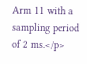Arm 11 with a sampling period of 2 ms.</p>